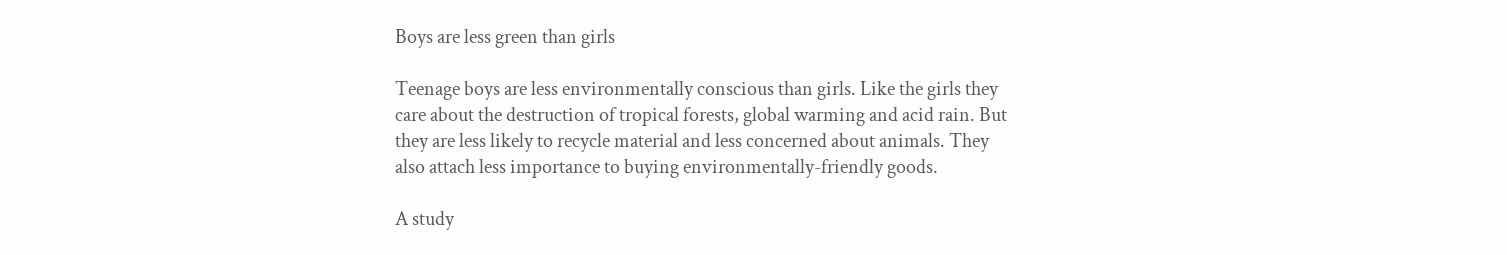Boys are less green than girls

Teenage boys are less environmentally conscious than girls. Like the girls they care about the destruction of tropical forests, global warming and acid rain. But they are less likely to recycle material and less concerned about animals. They also attach less importance to buying environmentally-friendly goods.

A study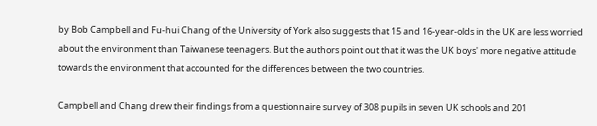by Bob Campbell and Fu-hui Chang of the University of York also suggests that 15 and 16-year-olds in the UK are less worried about the environment than Taiwanese teenagers. But the authors point out that it was the UK boys' more negative attitude towards the environment that accounted for the differences between the two countries.

Campbell and Chang drew their findings from a questionnaire survey of 308 pupils in seven UK schools and 201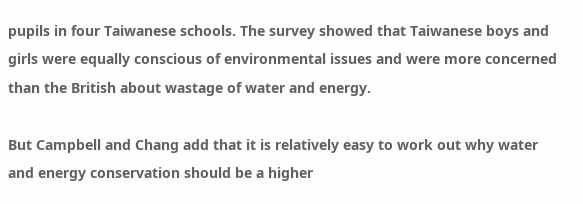pupils in four Taiwanese schools. The survey showed that Taiwanese boys and girls were equally conscious of environmental issues and were more concerned than the British about wastage of water and energy.

But Campbell and Chang add that it is relatively easy to work out why water and energy conservation should be a higher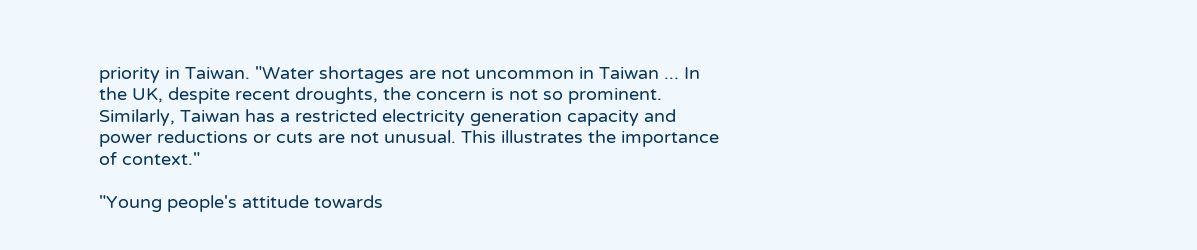priority in Taiwan. "Water shortages are not uncommon in Taiwan ... In the UK, despite recent droughts, the concern is not so prominent. Similarly, Taiwan has a restricted electricity generation capacity and power reductions or cuts are not unusual. This illustrates the importance of context."

"Young people's attitude towards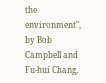the environment", by Bob Campbell and Fu-hui Chang,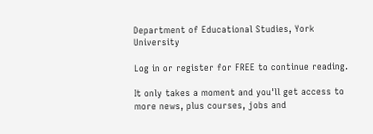Department of Educational Studies, York University

Log in or register for FREE to continue reading.

It only takes a moment and you'll get access to more news, plus courses, jobs and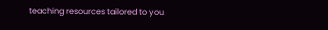teaching resources tailored to you